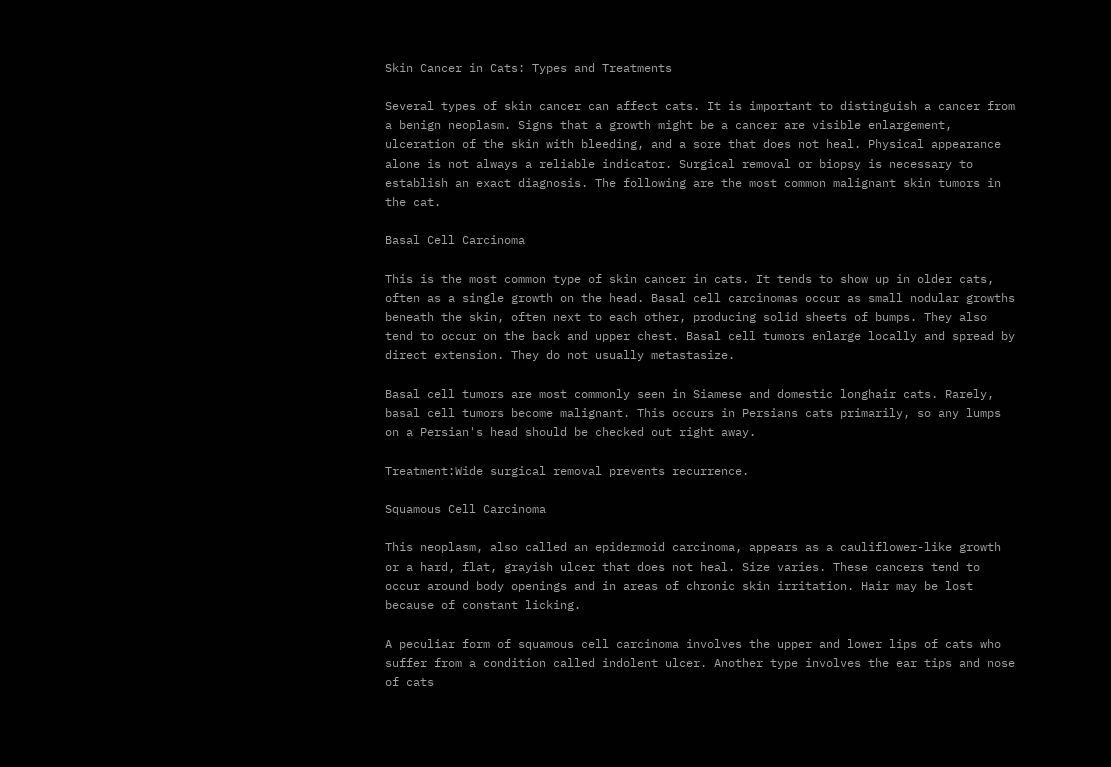Skin Cancer in Cats: Types and Treatments

Several types of skin cancer can affect cats. It is important to distinguish a cancer from a benign neoplasm. Signs that a growth might be a cancer are visible enlargement, ulceration of the skin with bleeding, and a sore that does not heal. Physical appearance alone is not always a reliable indicator. Surgical removal or biopsy is necessary to establish an exact diagnosis. The following are the most common malignant skin tumors in the cat.

Basal Cell Carcinoma

This is the most common type of skin cancer in cats. It tends to show up in older cats, often as a single growth on the head. Basal cell carcinomas occur as small nodular growths beneath the skin, often next to each other, producing solid sheets of bumps. They also tend to occur on the back and upper chest. Basal cell tumors enlarge locally and spread by direct extension. They do not usually metastasize.

Basal cell tumors are most commonly seen in Siamese and domestic longhair cats. Rarely, basal cell tumors become malignant. This occurs in Persians cats primarily, so any lumps on a Persian's head should be checked out right away.

Treatment:Wide surgical removal prevents recurrence.

Squamous Cell Carcinoma

This neoplasm, also called an epidermoid carcinoma, appears as a cauliflower-like growth or a hard, flat, grayish ulcer that does not heal. Size varies. These cancers tend to occur around body openings and in areas of chronic skin irritation. Hair may be lost because of constant licking.

A peculiar form of squamous cell carcinoma involves the upper and lower lips of cats who suffer from a condition called indolent ulcer. Another type involves the ear tips and nose of cats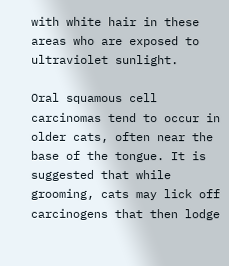with white hair in these areas who are exposed to ultraviolet sunlight.

Oral squamous cell carcinomas tend to occur in older cats, often near the base of the tongue. It is suggested that while grooming, cats may lick off carcinogens that then lodge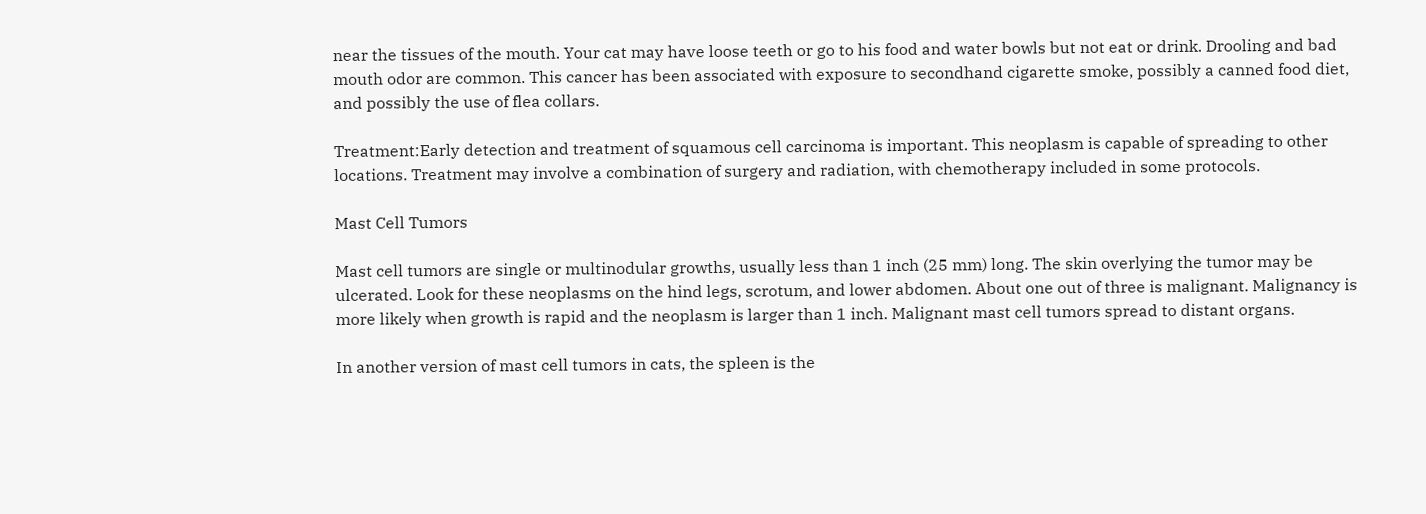near the tissues of the mouth. Your cat may have loose teeth or go to his food and water bowls but not eat or drink. Drooling and bad mouth odor are common. This cancer has been associated with exposure to secondhand cigarette smoke, possibly a canned food diet, and possibly the use of flea collars.

Treatment:Early detection and treatment of squamous cell carcinoma is important. This neoplasm is capable of spreading to other locations. Treatment may involve a combination of surgery and radiation, with chemotherapy included in some protocols.

Mast Cell Tumors

Mast cell tumors are single or multinodular growths, usually less than 1 inch (25 mm) long. The skin overlying the tumor may be ulcerated. Look for these neoplasms on the hind legs, scrotum, and lower abdomen. About one out of three is malignant. Malignancy is more likely when growth is rapid and the neoplasm is larger than 1 inch. Malignant mast cell tumors spread to distant organs.

In another version of mast cell tumors in cats, the spleen is the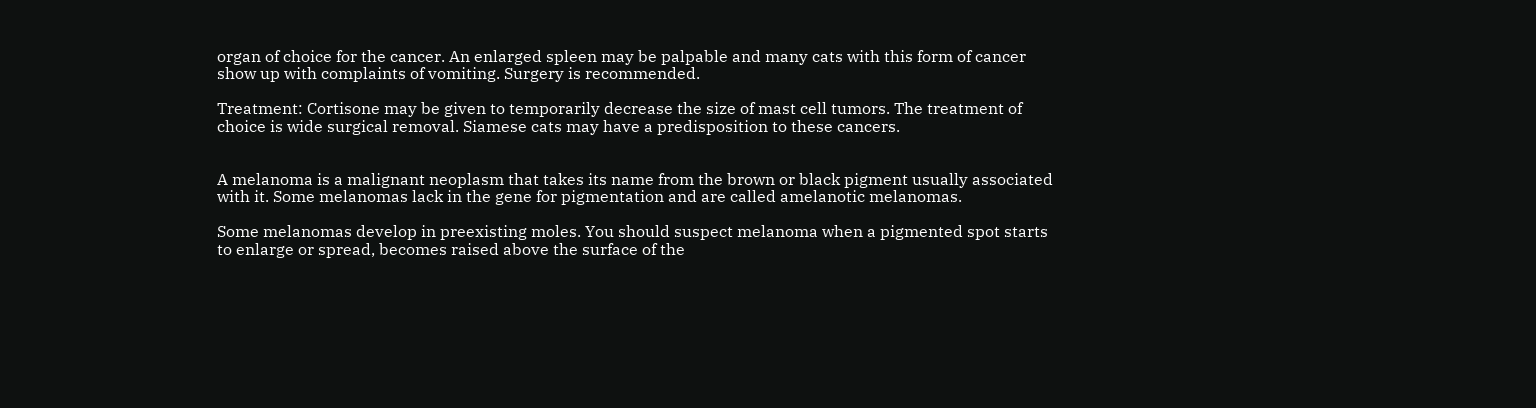organ of choice for the cancer. An enlarged spleen may be palpable and many cats with this form of cancer show up with complaints of vomiting. Surgery is recommended.

Treatment: Cortisone may be given to temporarily decrease the size of mast cell tumors. The treatment of choice is wide surgical removal. Siamese cats may have a predisposition to these cancers.


A melanoma is a malignant neoplasm that takes its name from the brown or black pigment usually associated with it. Some melanomas lack in the gene for pigmentation and are called amelanotic melanomas.

Some melanomas develop in preexisting moles. You should suspect melanoma when a pigmented spot starts to enlarge or spread, becomes raised above the surface of the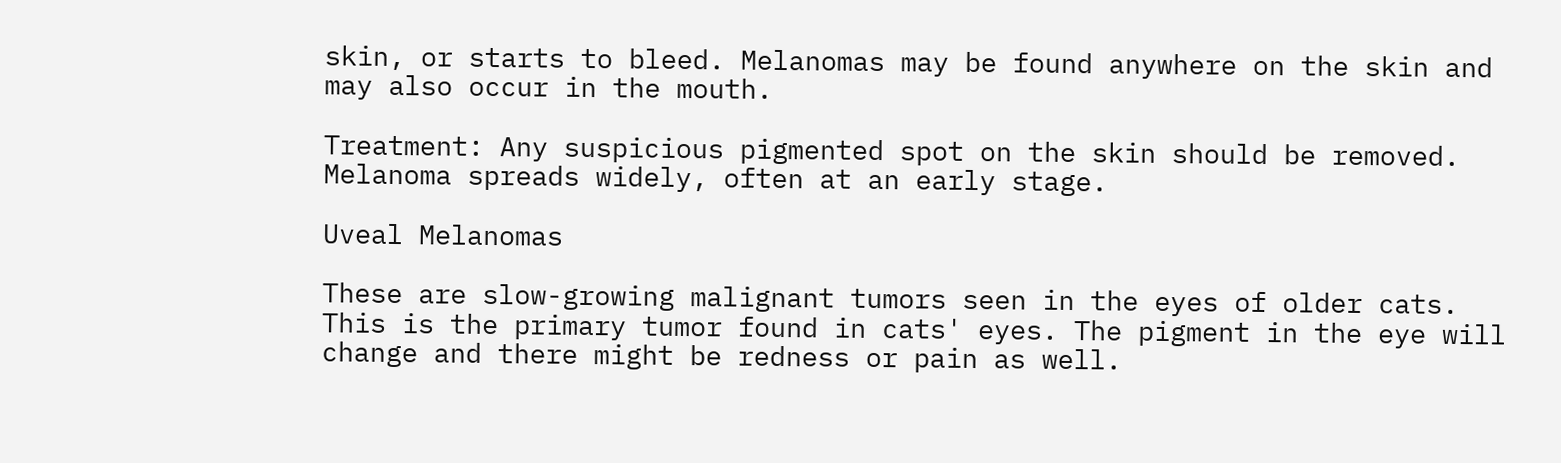skin, or starts to bleed. Melanomas may be found anywhere on the skin and may also occur in the mouth.

Treatment: Any suspicious pigmented spot on the skin should be removed. Melanoma spreads widely, often at an early stage.

Uveal Melanomas

These are slow-growing malignant tumors seen in the eyes of older cats. This is the primary tumor found in cats' eyes. The pigment in the eye will change and there might be redness or pain as well.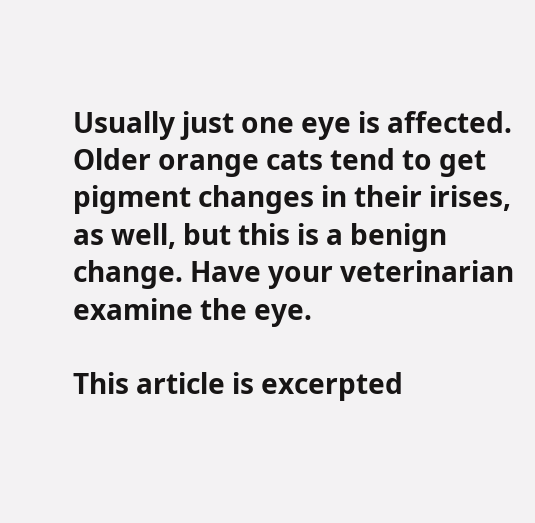Usually just one eye is affected. Older orange cats tend to get pigment changes in their irises, as well, but this is a benign change. Have your veterinarian examine the eye.

This article is excerpted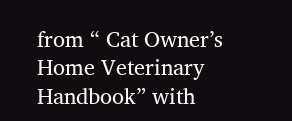from “ Cat Owner’s Home Veterinary Handbook” with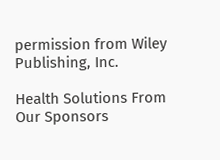permission from Wiley Publishing, Inc.

Health Solutions From Our Sponsors